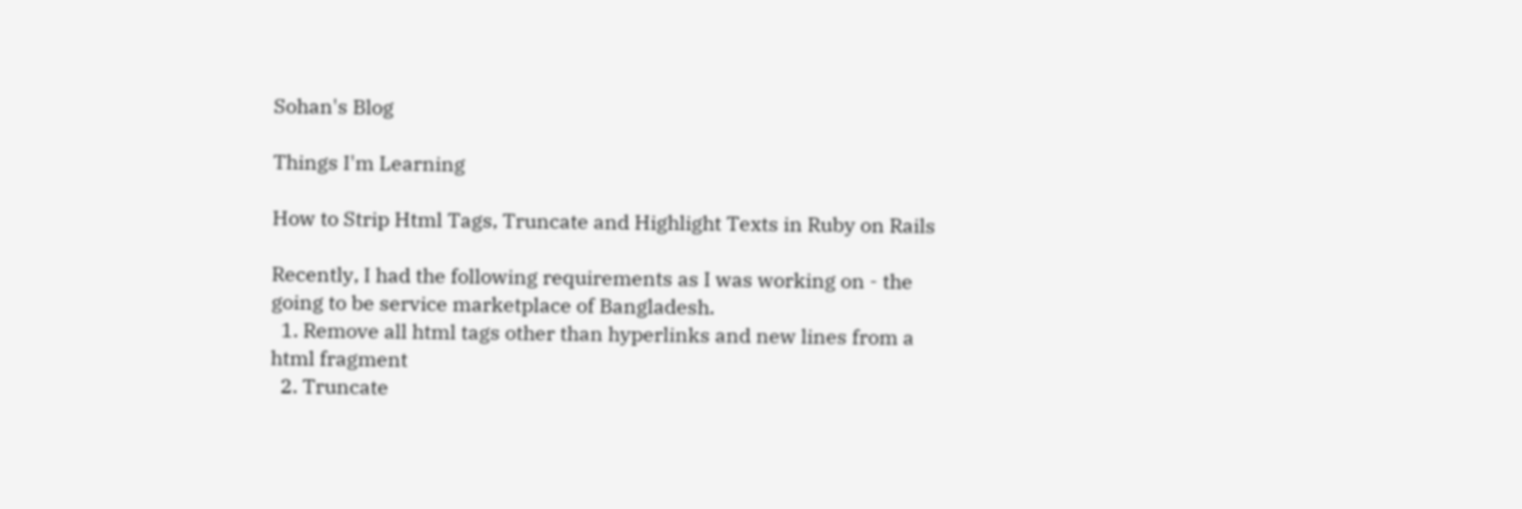Sohan's Blog

Things I'm Learning

How to Strip Html Tags, Truncate and Highlight Texts in Ruby on Rails

Recently, I had the following requirements as I was working on - the going to be service marketplace of Bangladesh.
  1. Remove all html tags other than hyperlinks and new lines from a html fragment
  2. Truncate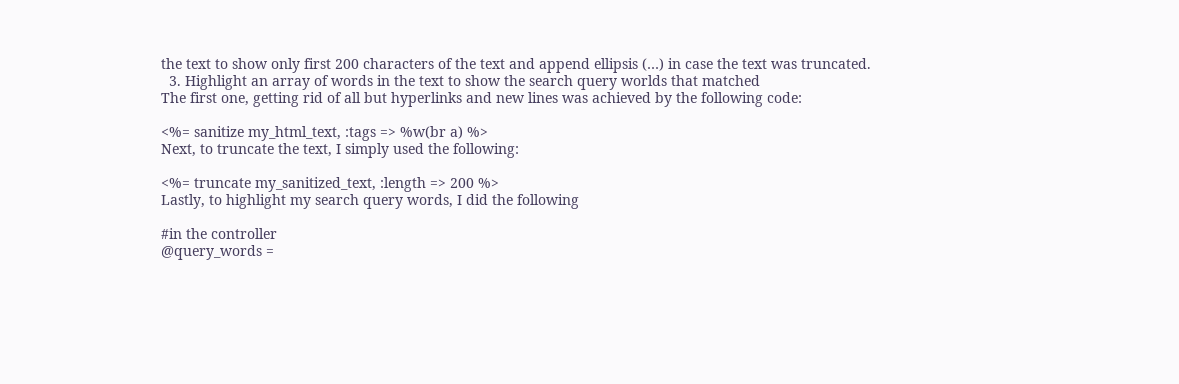the text to show only first 200 characters of the text and append ellipsis (…) in case the text was truncated.
  3. Highlight an array of words in the text to show the search query worlds that matched
The first one, getting rid of all but hyperlinks and new lines was achieved by the following code:

<%= sanitize my_html_text, :tags => %w(br a) %>
Next, to truncate the text, I simply used the following:

<%= truncate my_sanitized_text, :length => 200 %>
Lastly, to highlight my search query words, I did the following

#in the controller
@query_words =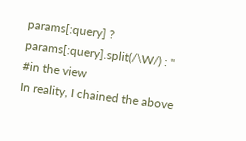params[:query] ? params[:query].split(/\W/) : ''
#in the view
In reality, I chained the above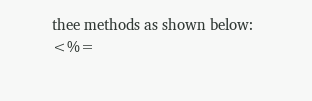thee methods as shown below:
<%=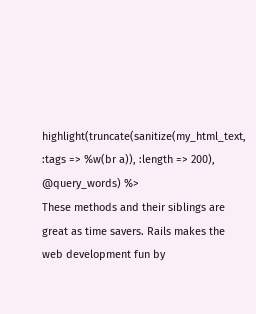highlight(truncate(sanitize(my_html_text, :tags => %w(br a)), :length => 200), @query_words) %>
These methods and their siblings are great as time savers. Rails makes the web development fun by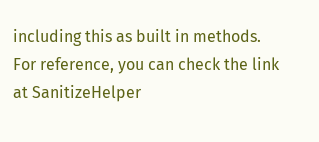including this as built in methods. For reference, you can check the link at SanitizeHelper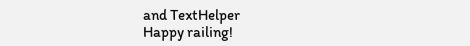and TextHelper
Happy railing!